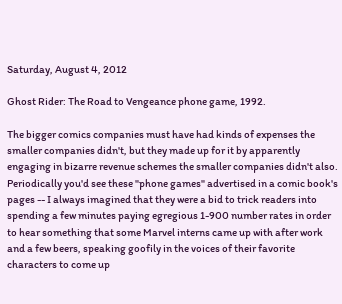Saturday, August 4, 2012

Ghost Rider: The Road to Vengeance phone game, 1992.

The bigger comics companies must have had kinds of expenses the smaller companies didn't, but they made up for it by apparently engaging in bizarre revenue schemes the smaller companies didn't also. Periodically you'd see these "phone games" advertised in a comic book's pages -- I always imagined that they were a bid to trick readers into spending a few minutes paying egregious 1-900 number rates in order to hear something that some Marvel interns came up with after work and a few beers, speaking goofily in the voices of their favorite characters to come up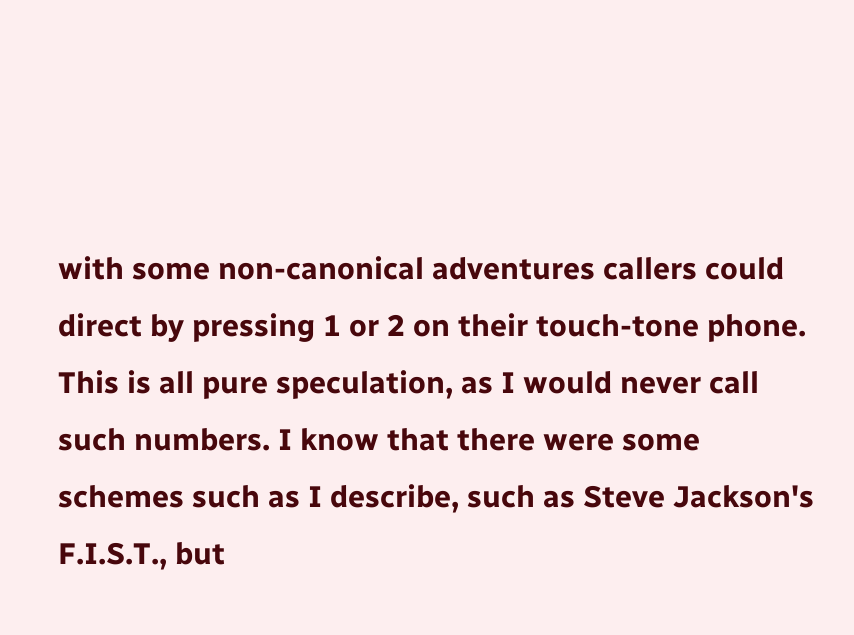with some non-canonical adventures callers could direct by pressing 1 or 2 on their touch-tone phone.
This is all pure speculation, as I would never call such numbers. I know that there were some schemes such as I describe, such as Steve Jackson's F.I.S.T., but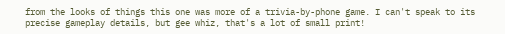from the looks of things this one was more of a trivia-by-phone game. I can't speak to its precise gameplay details, but gee whiz, that's a lot of small print!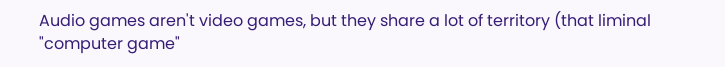Audio games aren't video games, but they share a lot of territory (that liminal "computer game"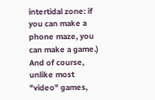intertidal zone: if you can make a phone maze, you can make a game.) And of course, unlike most "video" games,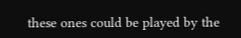these ones could be played by the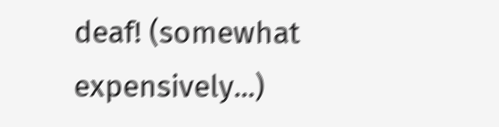deaf! (somewhat expensively...)